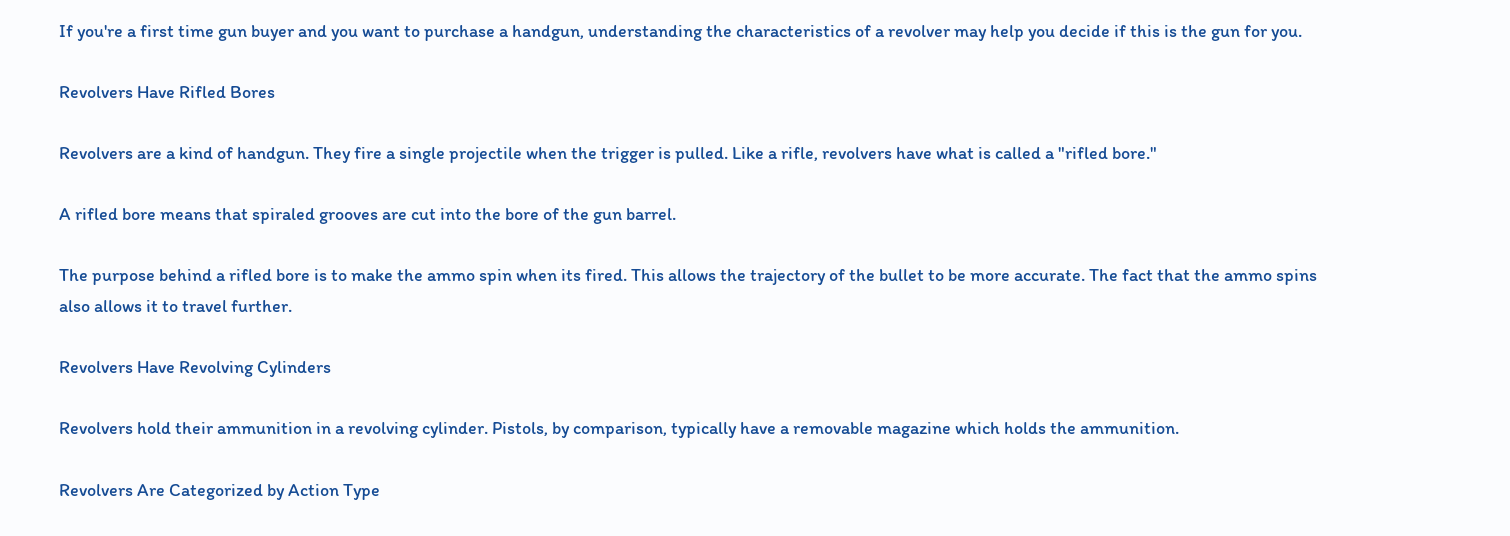If you're a first time gun buyer and you want to purchase a handgun, understanding the characteristics of a revolver may help you decide if this is the gun for you.

Revolvers Have Rifled Bores

Revolvers are a kind of handgun. They fire a single projectile when the trigger is pulled. Like a rifle, revolvers have what is called a "rifled bore."

A rifled bore means that spiraled grooves are cut into the bore of the gun barrel.

The purpose behind a rifled bore is to make the ammo spin when its fired. This allows the trajectory of the bullet to be more accurate. The fact that the ammo spins also allows it to travel further.

Revolvers Have Revolving Cylinders

Revolvers hold their ammunition in a revolving cylinder. Pistols, by comparison, typically have a removable magazine which holds the ammunition.

Revolvers Are Categorized by Action Type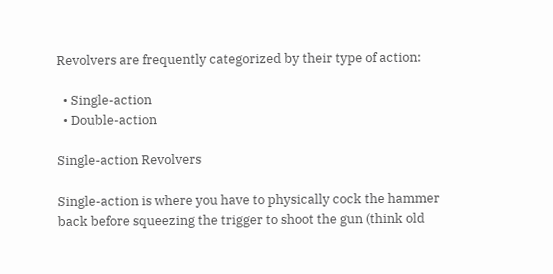Revolvers are frequently categorized by their type of action:

  • Single-action
  • Double-action

Single-action Revolvers

Single-action is where you have to physically cock the hammer back before squeezing the trigger to shoot the gun (think old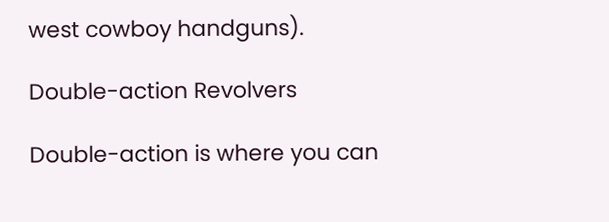west cowboy handguns).

Double-action Revolvers

Double-action is where you can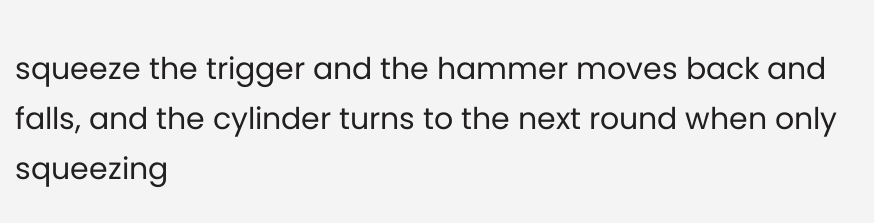squeeze the trigger and the hammer moves back and falls, and the cylinder turns to the next round when only squeezing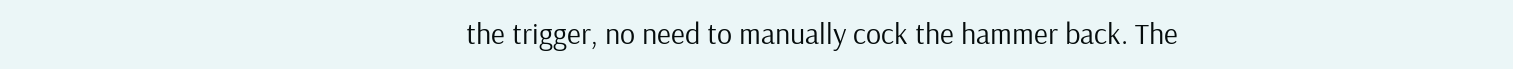the trigger, no need to manually cock the hammer back. The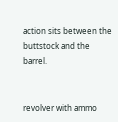action sits between the buttstock and the barrel.


revolver with ammo